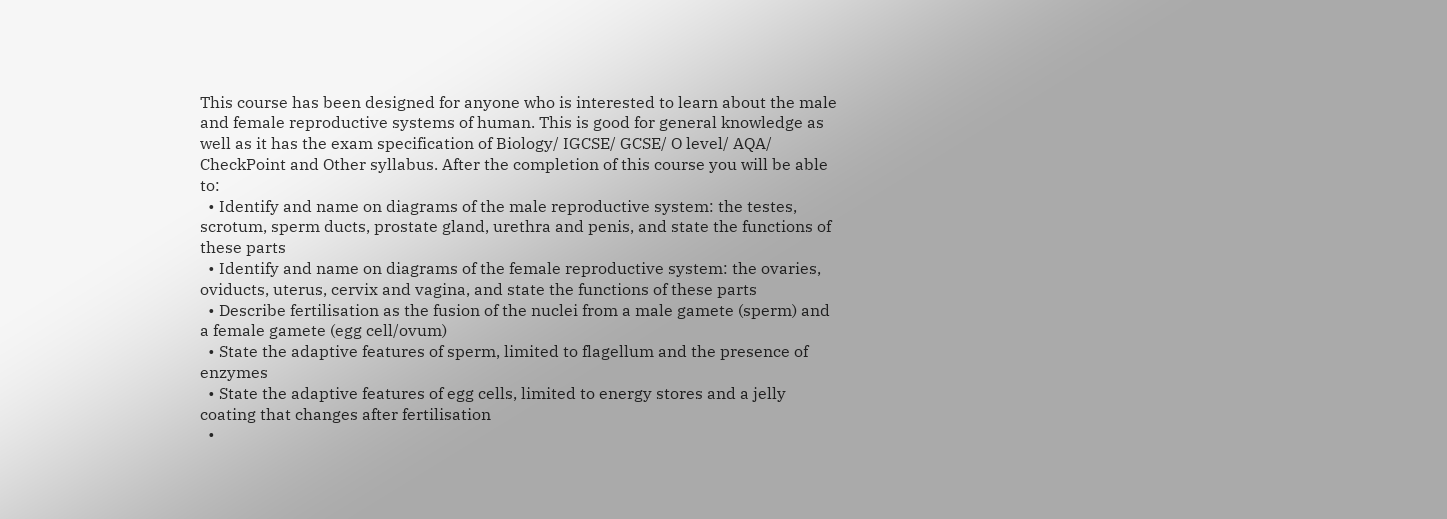This course has been designed for anyone who is interested to learn about the male and female reproductive systems of human. This is good for general knowledge as well as it has the exam specification of Biology/ IGCSE/ GCSE/ O level/ AQA/ CheckPoint and Other syllabus. After the completion of this course you will be able to:
  • Identify and name on diagrams of the male reproductive system: the testes, scrotum, sperm ducts, prostate gland, urethra and penis, and state the functions of these parts
  • Identify and name on diagrams of the female reproductive system: the ovaries, oviducts, uterus, cervix and vagina, and state the functions of these parts
  • Describe fertilisation as the fusion of the nuclei from a male gamete (sperm) and a female gamete (egg cell/ovum)
  • State the adaptive features of sperm, limited to flagellum and the presence of enzymes
  • State the adaptive features of egg cells, limited to energy stores and a jelly coating that changes after fertilisation
  •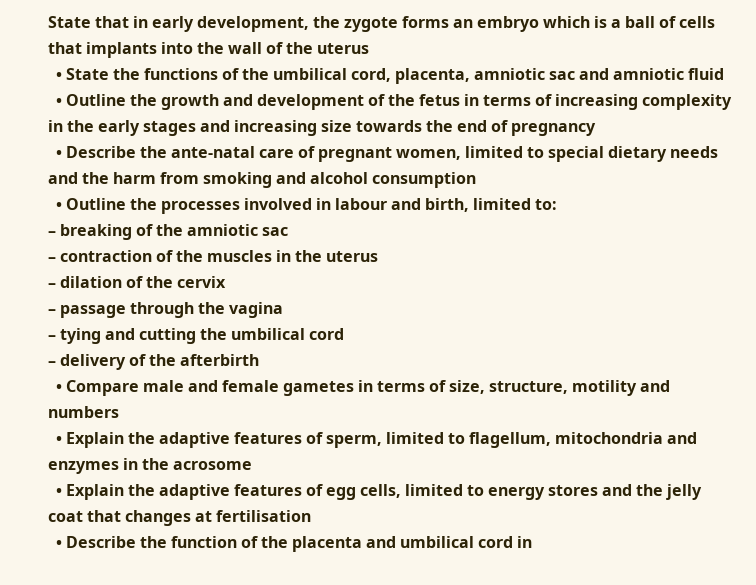State that in early development, the zygote forms an embryo which is a ball of cells that implants into the wall of the uterus
  • State the functions of the umbilical cord, placenta, amniotic sac and amniotic fluid
  • Outline the growth and development of the fetus in terms of increasing complexity in the early stages and increasing size towards the end of pregnancy
  • Describe the ante-natal care of pregnant women, limited to special dietary needs and the harm from smoking and alcohol consumption
  • Outline the processes involved in labour and birth, limited to:
– breaking of the amniotic sac
– contraction of the muscles in the uterus
– dilation of the cervix
– passage through the vagina
– tying and cutting the umbilical cord
– delivery of the afterbirth
  • Compare male and female gametes in terms of size, structure, motility and numbers
  • Explain the adaptive features of sperm, limited to flagellum, mitochondria and enzymes in the acrosome
  • Explain the adaptive features of egg cells, limited to energy stores and the jelly coat that changes at fertilisation
  • Describe the function of the placenta and umbilical cord in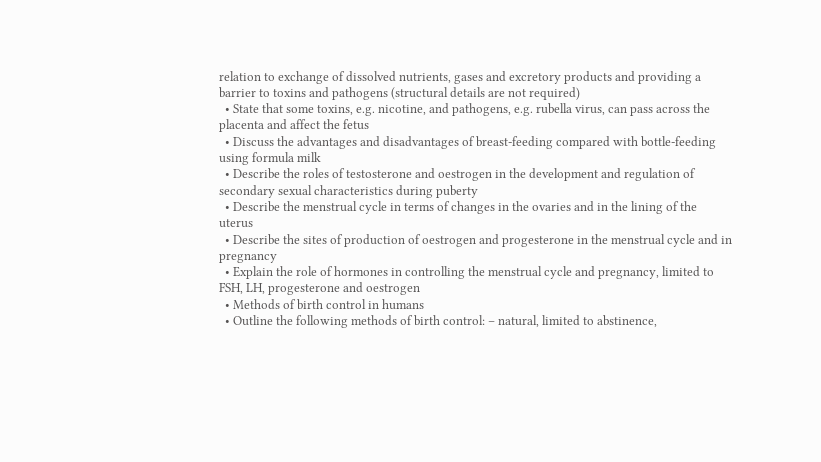relation to exchange of dissolved nutrients, gases and excretory products and providing a barrier to toxins and pathogens (structural details are not required)
  • State that some toxins, e.g. nicotine, and pathogens, e.g. rubella virus, can pass across the placenta and affect the fetus
  • Discuss the advantages and disadvantages of breast-feeding compared with bottle-feeding using formula milk
  • Describe the roles of testosterone and oestrogen in the development and regulation of secondary sexual characteristics during puberty
  • Describe the menstrual cycle in terms of changes in the ovaries and in the lining of the uterus
  • Describe the sites of production of oestrogen and progesterone in the menstrual cycle and in pregnancy
  • Explain the role of hormones in controlling the menstrual cycle and pregnancy, limited to FSH, LH, progesterone and oestrogen
  • Methods of birth control in humans
  • Outline the following methods of birth control: – natural, limited to abstinence,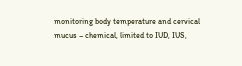monitoring body temperature and cervical mucus – chemical, limited to IUD, IUS,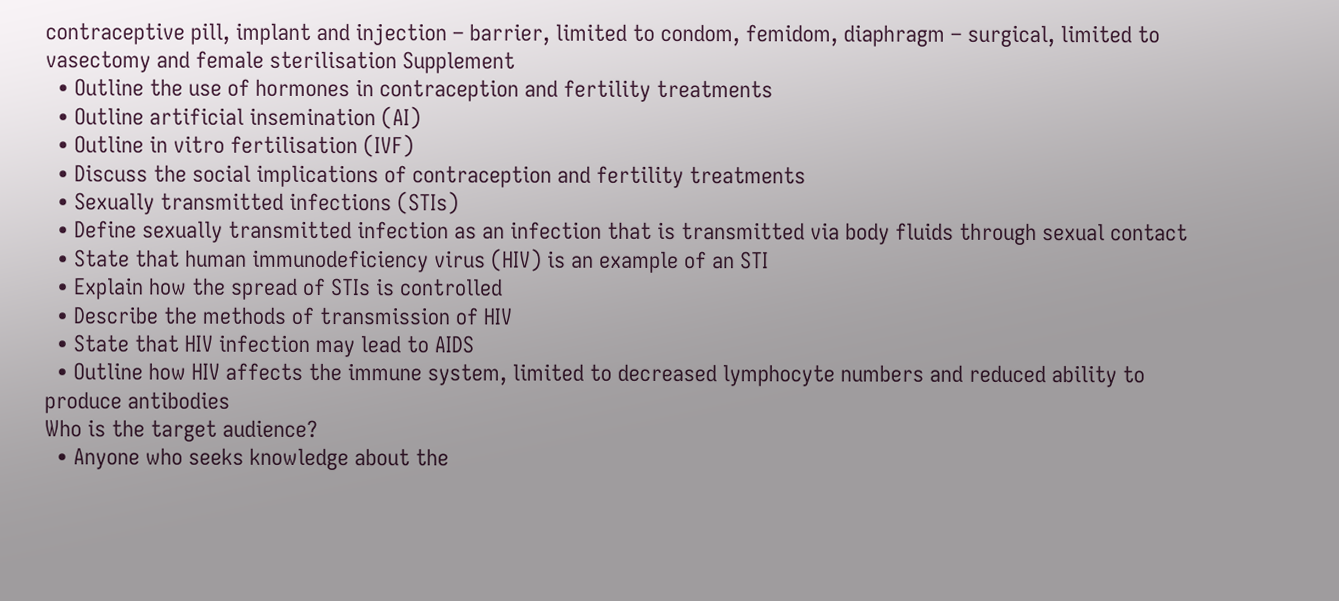contraceptive pill, implant and injection – barrier, limited to condom, femidom, diaphragm – surgical, limited to vasectomy and female sterilisation Supplement
  • Outline the use of hormones in contraception and fertility treatments
  • Outline artificial insemination (AI)
  • Outline in vitro fertilisation (IVF)
  • Discuss the social implications of contraception and fertility treatments
  • Sexually transmitted infections (STIs)
  • Define sexually transmitted infection as an infection that is transmitted via body fluids through sexual contact
  • State that human immunodeficiency virus (HIV) is an example of an STI
  • Explain how the spread of STIs is controlled
  • Describe the methods of transmission of HIV
  • State that HIV infection may lead to AIDS
  • Outline how HIV affects the immune system, limited to decreased lymphocyte numbers and reduced ability to produce antibodies
Who is the target audience?
  • Anyone who seeks knowledge about the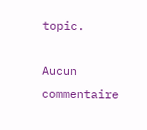topic.

Aucun commentaire